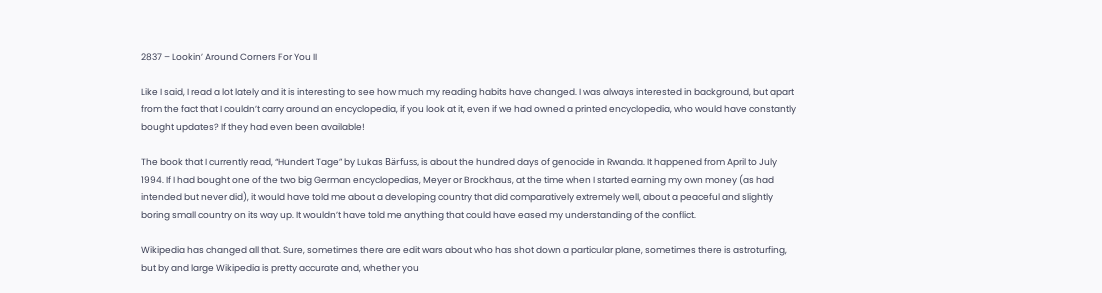2837 – Lookin’ Around Corners For You II

Like I said, I read a lot lately and it is interesting to see how much my reading habits have changed. I was always interested in background, but apart from the fact that I couldn’t carry around an encyclopedia, if you look at it, even if we had owned a printed encyclopedia, who would have constantly bought updates? If they had even been available!

The book that I currently read, “Hundert Tage” by Lukas Bärfuss, is about the hundred days of genocide in Rwanda. It happened from April to July 1994. If I had bought one of the two big German encyclopedias, Meyer or Brockhaus, at the time when I started earning my own money (as had intended but never did), it would have told me about a developing country that did comparatively extremely well, about a peaceful and slightly boring small country on its way up. It wouldn’t have told me anything that could have eased my understanding of the conflict.

Wikipedia has changed all that. Sure, sometimes there are edit wars about who has shot down a particular plane, sometimes there is astroturfing, but by and large Wikipedia is pretty accurate and, whether you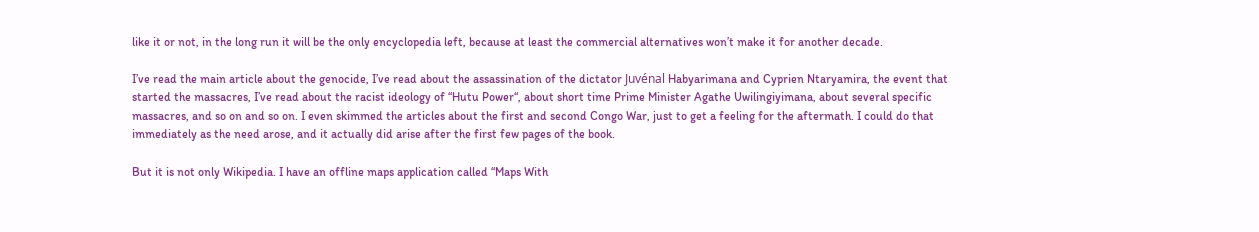like it or not, in the long run it will be the only encyclopedia left, because at least the commercial alternatives won’t make it for another decade.

I’ve read the main article about the genocide, I’ve read about the assassination of the dictator Juvénal Habyarimana and Cyprien Ntaryamira, the event that started the massacres, I’ve read about the racist ideology of “Hutu Power“, about short time Prime Minister Agathe Uwilingiyimana, about several specific massacres, and so on and so on. I even skimmed the articles about the first and second Congo War, just to get a feeling for the aftermath. I could do that immediately as the need arose, and it actually did arise after the first few pages of the book.

But it is not only Wikipedia. I have an offline maps application called “Maps With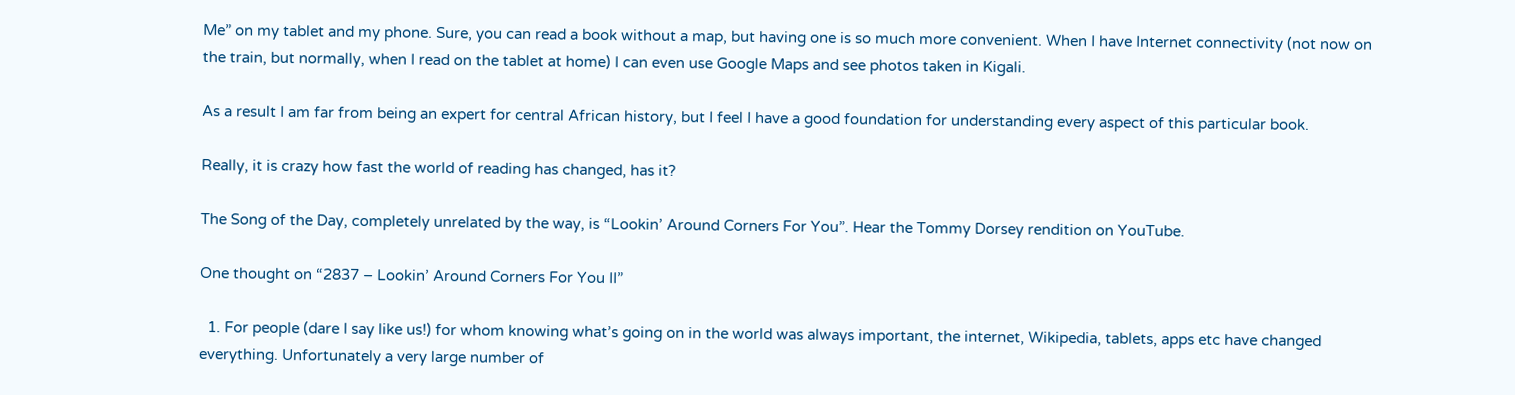Me” on my tablet and my phone. Sure, you can read a book without a map, but having one is so much more convenient. When I have Internet connectivity (not now on the train, but normally, when I read on the tablet at home) I can even use Google Maps and see photos taken in Kigali.

As a result I am far from being an expert for central African history, but I feel I have a good foundation for understanding every aspect of this particular book.

Really, it is crazy how fast the world of reading has changed, has it?

The Song of the Day, completely unrelated by the way, is “Lookin’ Around Corners For You”. Hear the Tommy Dorsey rendition on YouTube.

One thought on “2837 – Lookin’ Around Corners For You II”

  1. For people (dare I say like us!) for whom knowing what’s going on in the world was always important, the internet, Wikipedia, tablets, apps etc have changed everything. Unfortunately a very large number of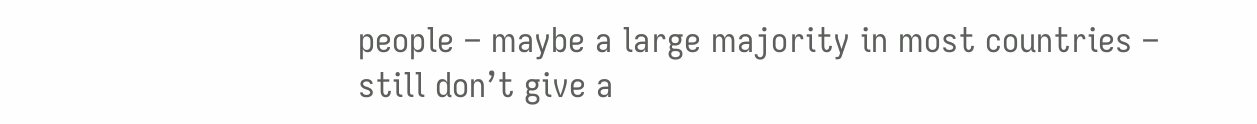people – maybe a large majority in most countries – still don’t give a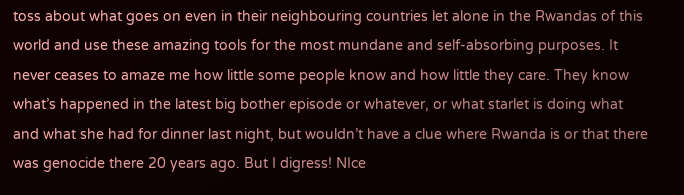toss about what goes on even in their neighbouring countries let alone in the Rwandas of this world and use these amazing tools for the most mundane and self-absorbing purposes. It never ceases to amaze me how little some people know and how little they care. They know what’s happened in the latest big bother episode or whatever, or what starlet is doing what and what she had for dinner last night, but wouldn’t have a clue where Rwanda is or that there was genocide there 20 years ago. But I digress! NIce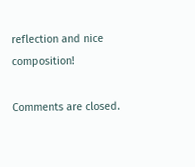reflection and nice composition!

Comments are closed.